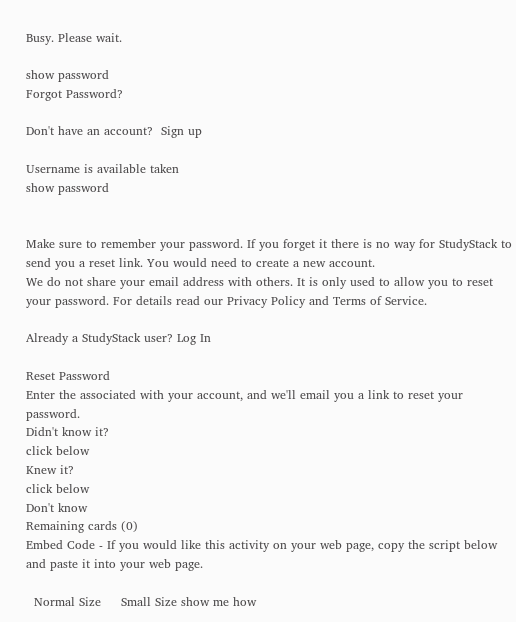Busy. Please wait.

show password
Forgot Password?

Don't have an account?  Sign up

Username is available taken
show password


Make sure to remember your password. If you forget it there is no way for StudyStack to send you a reset link. You would need to create a new account.
We do not share your email address with others. It is only used to allow you to reset your password. For details read our Privacy Policy and Terms of Service.

Already a StudyStack user? Log In

Reset Password
Enter the associated with your account, and we'll email you a link to reset your password.
Didn't know it?
click below
Knew it?
click below
Don't know
Remaining cards (0)
Embed Code - If you would like this activity on your web page, copy the script below and paste it into your web page.

  Normal Size     Small Size show me how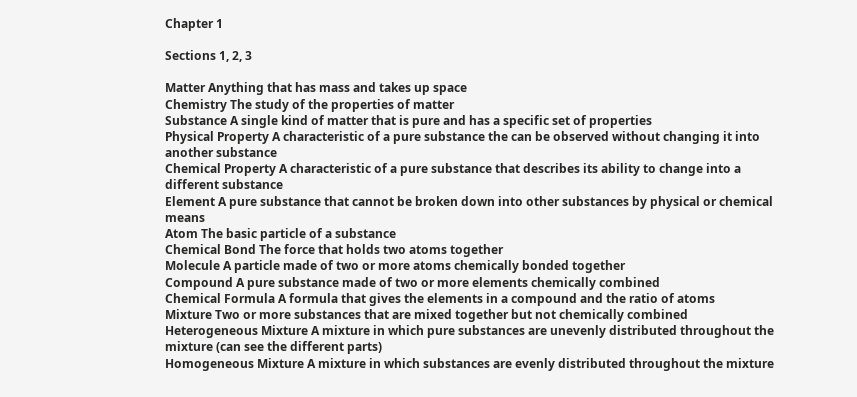Chapter 1

Sections 1, 2, 3

Matter Anything that has mass and takes up space
Chemistry The study of the properties of matter
Substance A single kind of matter that is pure and has a specific set of properties
Physical Property A characteristic of a pure substance the can be observed without changing it into another substance
Chemical Property A characteristic of a pure substance that describes its ability to change into a different substance
Element A pure substance that cannot be broken down into other substances by physical or chemical means
Atom The basic particle of a substance
Chemical Bond The force that holds two atoms together
Molecule A particle made of two or more atoms chemically bonded together
Compound A pure substance made of two or more elements chemically combined
Chemical Formula A formula that gives the elements in a compound and the ratio of atoms
Mixture Two or more substances that are mixed together but not chemically combined
Heterogeneous Mixture A mixture in which pure substances are unevenly distributed throughout the mixture (can see the different parts)
Homogeneous Mixture A mixture in which substances are evenly distributed throughout the mixture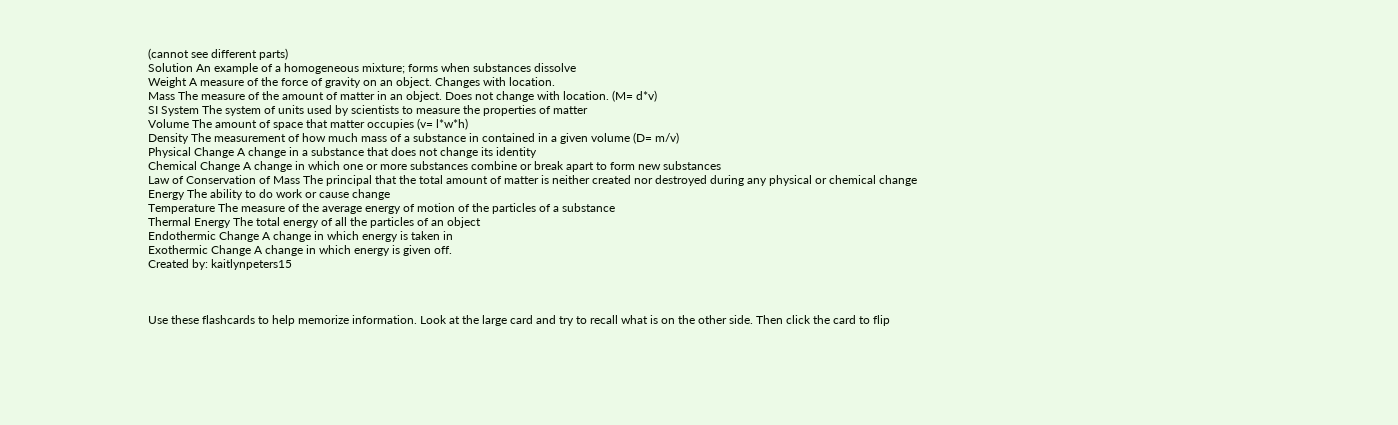(cannot see different parts)
Solution An example of a homogeneous mixture; forms when substances dissolve
Weight A measure of the force of gravity on an object. Changes with location.
Mass The measure of the amount of matter in an object. Does not change with location. (M= d*v)
SI System The system of units used by scientists to measure the properties of matter
Volume The amount of space that matter occupies (v= l*w*h)
Density The measurement of how much mass of a substance in contained in a given volume (D= m/v)
Physical Change A change in a substance that does not change its identity
Chemical Change A change in which one or more substances combine or break apart to form new substances
Law of Conservation of Mass The principal that the total amount of matter is neither created nor destroyed during any physical or chemical change
Energy The ability to do work or cause change
Temperature The measure of the average energy of motion of the particles of a substance
Thermal Energy The total energy of all the particles of an object
Endothermic Change A change in which energy is taken in
Exothermic Change A change in which energy is given off.
Created by: kaitlynpeters15



Use these flashcards to help memorize information. Look at the large card and try to recall what is on the other side. Then click the card to flip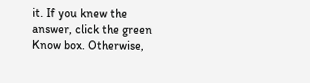it. If you knew the answer, click the green Know box. Otherwise,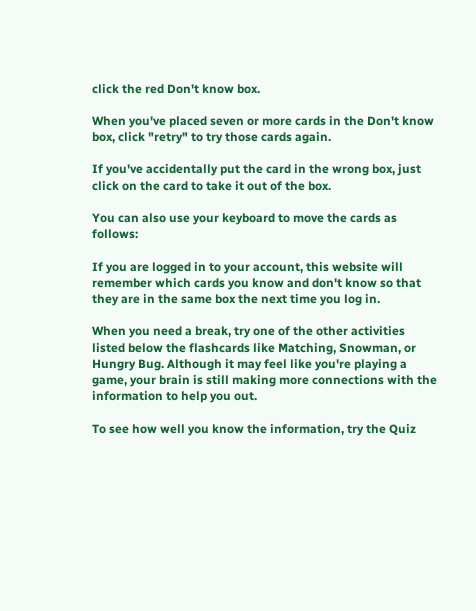click the red Don't know box.

When you've placed seven or more cards in the Don't know box, click "retry" to try those cards again.

If you've accidentally put the card in the wrong box, just click on the card to take it out of the box.

You can also use your keyboard to move the cards as follows:

If you are logged in to your account, this website will remember which cards you know and don't know so that they are in the same box the next time you log in.

When you need a break, try one of the other activities listed below the flashcards like Matching, Snowman, or Hungry Bug. Although it may feel like you're playing a game, your brain is still making more connections with the information to help you out.

To see how well you know the information, try the Quiz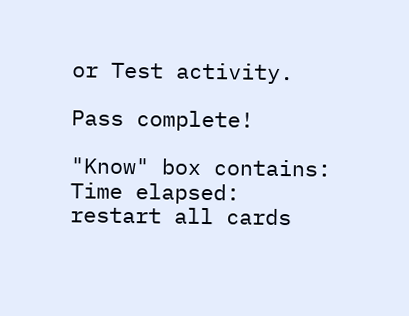or Test activity.

Pass complete!

"Know" box contains:
Time elapsed:
restart all cards